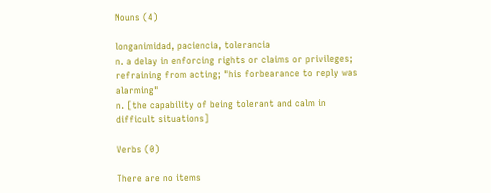Nouns (4)

longanimidad, paciencia, tolerancia
n. a delay in enforcing rights or claims or privileges; refraining from acting; "his forbearance to reply was alarming"
n. [the capability of being tolerant and calm in difficult situations]

Verbs (0)

There are no items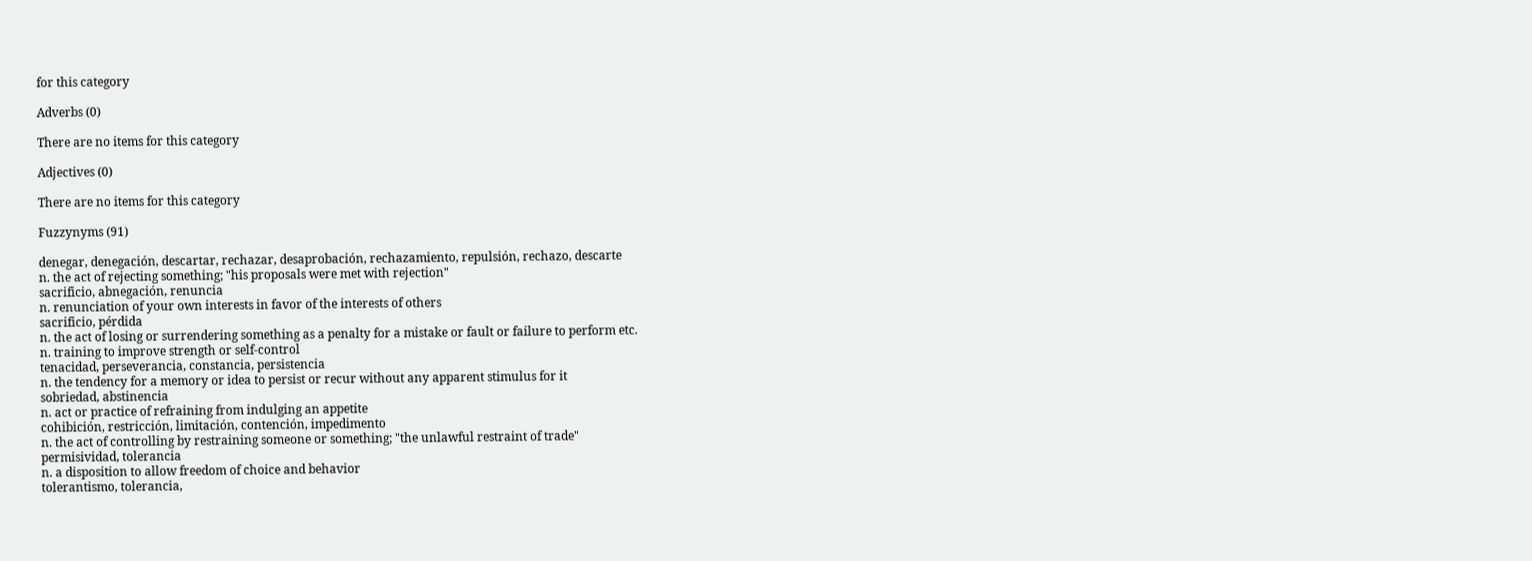for this category

Adverbs (0)

There are no items for this category

Adjectives (0)

There are no items for this category

Fuzzynyms (91)

denegar, denegación, descartar, rechazar, desaprobación, rechazamiento, repulsión, rechazo, descarte
n. the act of rejecting something; "his proposals were met with rejection"
sacrificio, abnegación, renuncia
n. renunciation of your own interests in favor of the interests of others
sacrificio, pérdida
n. the act of losing or surrendering something as a penalty for a mistake or fault or failure to perform etc.
n. training to improve strength or self-control
tenacidad, perseverancia, constancia, persistencia
n. the tendency for a memory or idea to persist or recur without any apparent stimulus for it
sobriedad, abstinencia
n. act or practice of refraining from indulging an appetite
cohibición, restricción, limitación, contención, impedimento
n. the act of controlling by restraining someone or something; "the unlawful restraint of trade"
permisividad, tolerancia
n. a disposition to allow freedom of choice and behavior
tolerantismo, tolerancia,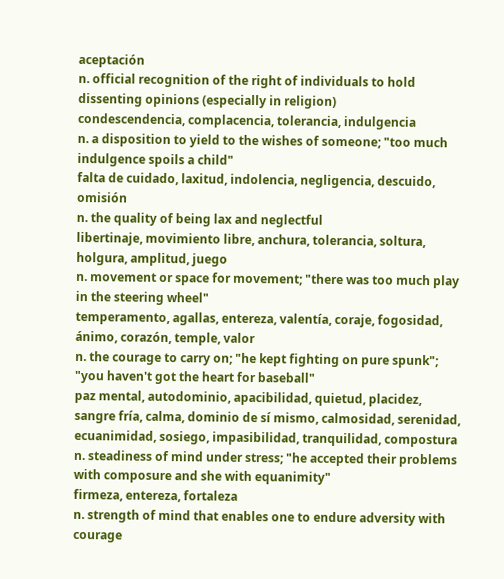aceptación
n. official recognition of the right of individuals to hold dissenting opinions (especially in religion)
condescendencia, complacencia, tolerancia, indulgencia
n. a disposition to yield to the wishes of someone; "too much indulgence spoils a child"
falta de cuidado, laxitud, indolencia, negligencia, descuido, omisión
n. the quality of being lax and neglectful
libertinaje, movimiento libre, anchura, tolerancia, soltura, holgura, amplitud, juego
n. movement or space for movement; "there was too much play in the steering wheel"
temperamento, agallas, entereza, valentía, coraje, fogosidad, ánimo, corazón, temple, valor
n. the courage to carry on; "he kept fighting on pure spunk"; "you haven't got the heart for baseball"
paz mental, autodominio, apacibilidad, quietud, placidez, sangre fría, calma, dominio de sí mismo, calmosidad, serenidad, ecuanimidad, sosiego, impasibilidad, tranquilidad, compostura
n. steadiness of mind under stress; "he accepted their problems with composure and she with equanimity"
firmeza, entereza, fortaleza
n. strength of mind that enables one to endure adversity with courage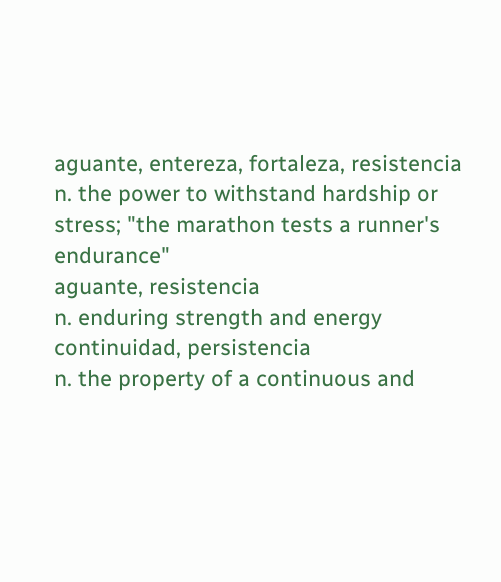aguante, entereza, fortaleza, resistencia
n. the power to withstand hardship or stress; "the marathon tests a runner's endurance"
aguante, resistencia
n. enduring strength and energy
continuidad, persistencia
n. the property of a continuous and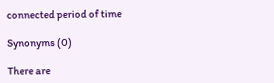connected period of time

Synonyms (0)

There are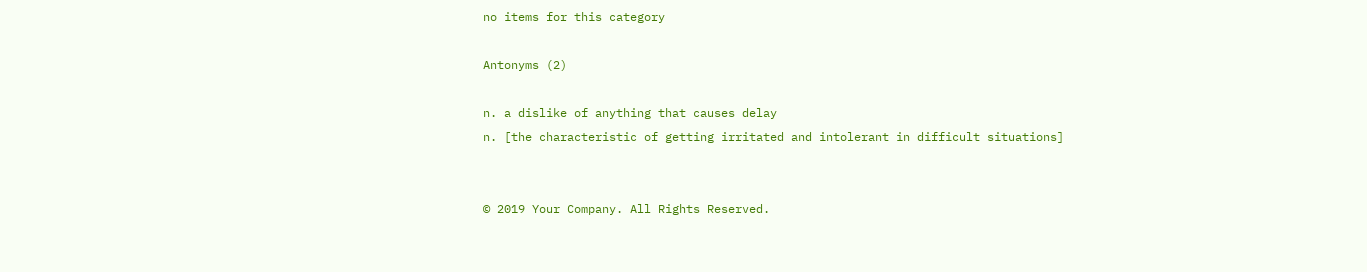no items for this category

Antonyms (2)

n. a dislike of anything that causes delay
n. [the characteristic of getting irritated and intolerant in difficult situations]


© 2019 Your Company. All Rights Reserved.